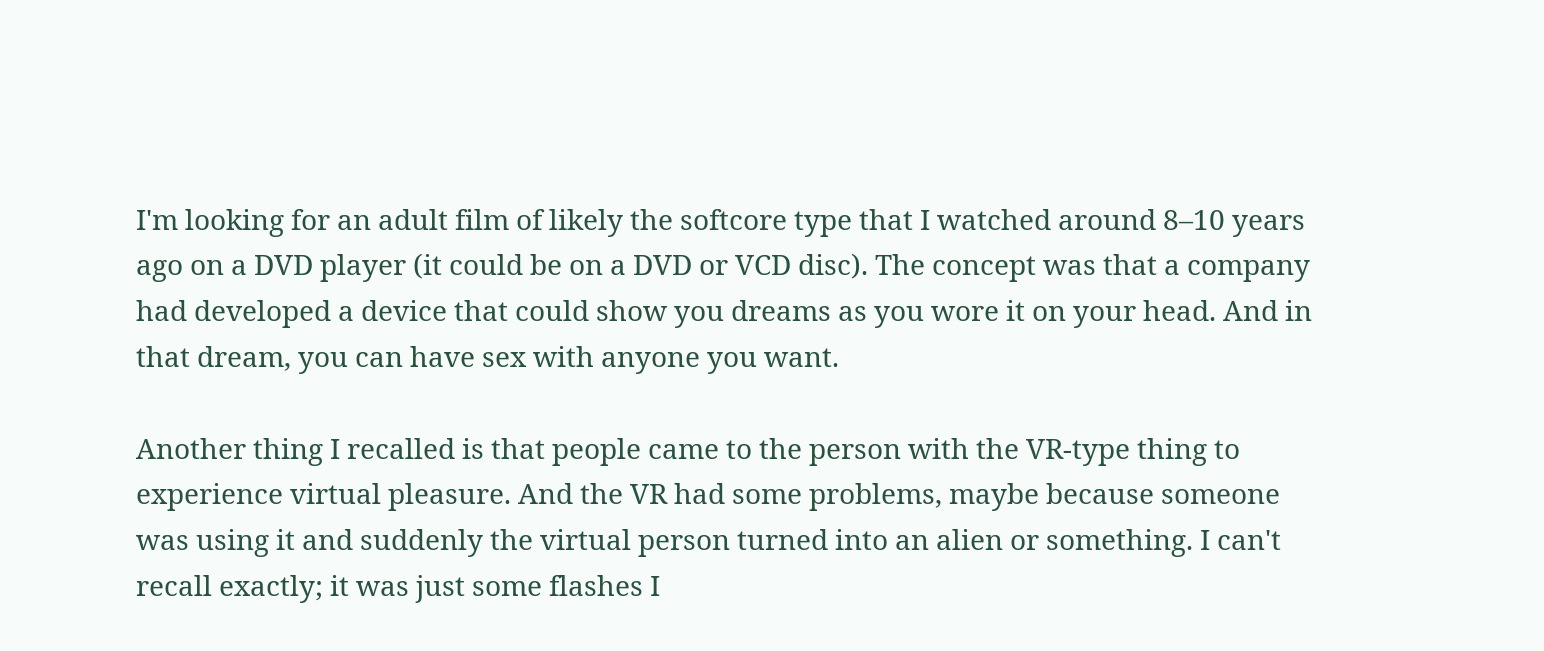I'm looking for an adult film of likely the softcore type that I watched around 8–10 years ago on a DVD player (it could be on a DVD or VCD disc). The concept was that a company had developed a device that could show you dreams as you wore it on your head. And in that dream, you can have sex with anyone you want.

Another thing I recalled is that people came to the person with the VR-type thing to experience virtual pleasure. And the VR had some problems, maybe because someone was using it and suddenly the virtual person turned into an alien or something. I can't recall exactly; it was just some flashes I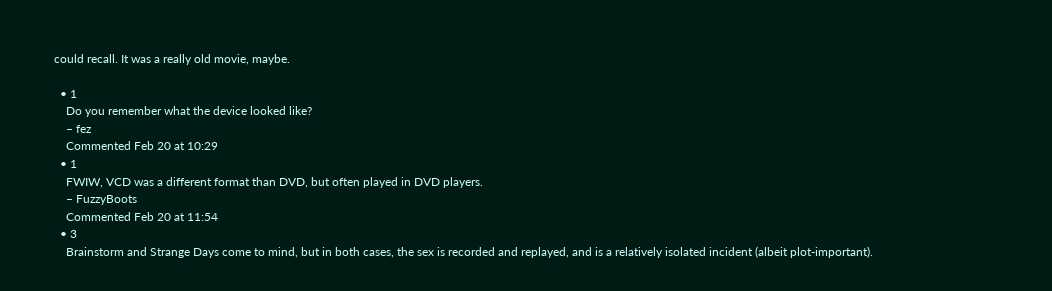could recall. It was a really old movie, maybe.

  • 1
    Do you remember what the device looked like?
    – fez
    Commented Feb 20 at 10:29
  • 1
    FWIW, VCD was a different format than DVD, but often played in DVD players.
    – FuzzyBoots
    Commented Feb 20 at 11:54
  • 3
    Brainstorm and Strange Days come to mind, but in both cases, the sex is recorded and replayed, and is a relatively isolated incident (albeit plot-important).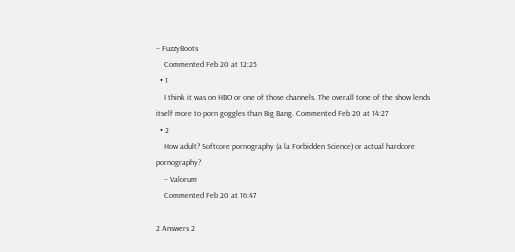– FuzzyBoots
    Commented Feb 20 at 12:25
  • 1
    I think it was on HBO or one of those channels. The overall tone of the show lends itself more to porn goggles than Big Bang. Commented Feb 20 at 14:27
  • 2
    How adult? Softcore pornography (a la Forbidden Science) or actual hardcore pornography?
    – Valorum
    Commented Feb 20 at 16:47

2 Answers 2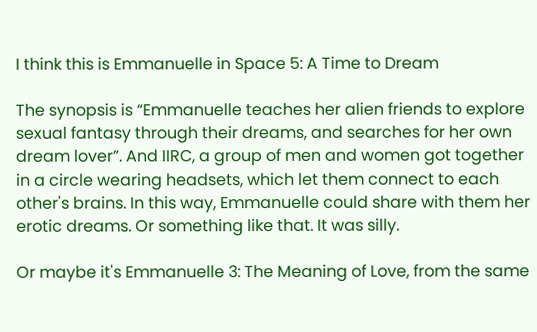I think this is Emmanuelle in Space 5: A Time to Dream

The synopsis is “Emmanuelle teaches her alien friends to explore sexual fantasy through their dreams, and searches for her own dream lover”. And IIRC, a group of men and women got together in a circle wearing headsets, which let them connect to each other's brains. In this way, Emmanuelle could share with them her erotic dreams. Or something like that. It was silly.

Or maybe it's Emmanuelle 3: The Meaning of Love, from the same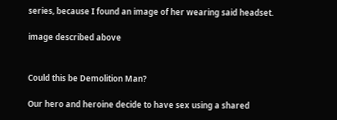series, because I found an image of her wearing said headset.

image described above


Could this be Demolition Man?

Our hero and heroine decide to have sex using a shared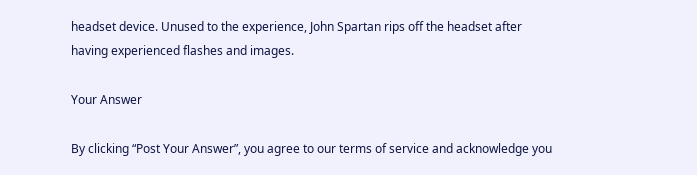headset device. Unused to the experience, John Spartan rips off the headset after having experienced flashes and images.

Your Answer

By clicking “Post Your Answer”, you agree to our terms of service and acknowledge you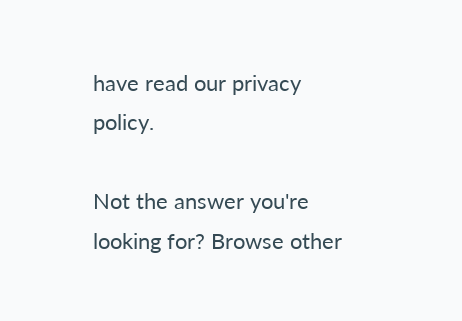have read our privacy policy.

Not the answer you're looking for? Browse other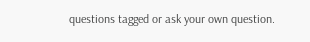questions tagged or ask your own question.